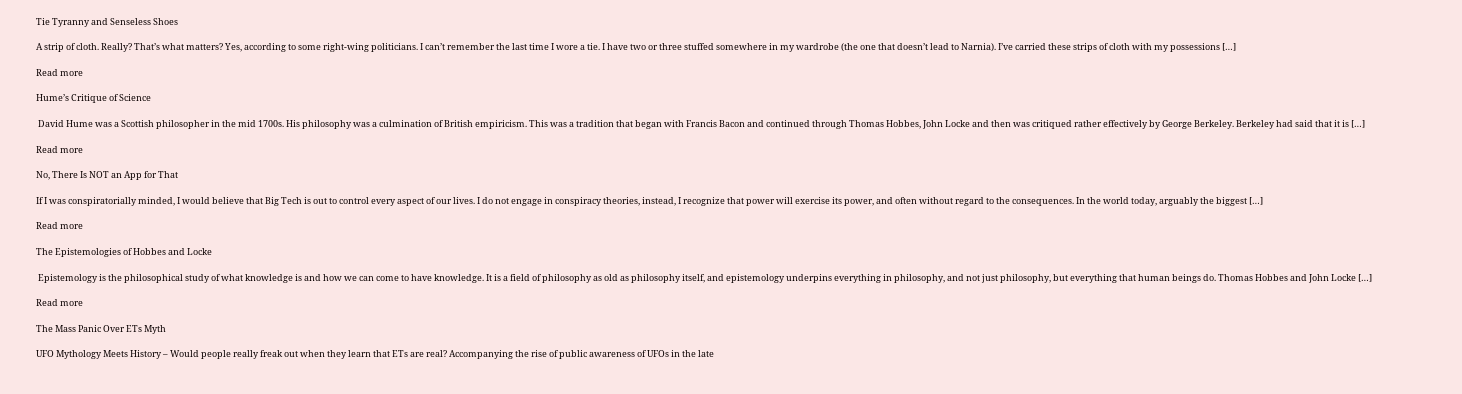Tie Tyranny and Senseless Shoes

A strip of cloth. Really? That’s what matters? Yes, according to some right-wing politicians. I can’t remember the last time I wore a tie. I have two or three stuffed somewhere in my wardrobe (the one that doesn’t lead to Narnia). I’ve carried these strips of cloth with my possessions […]

Read more

Hume’s Critique of Science

 David Hume was a Scottish philosopher in the mid 1700s. His philosophy was a culmination of British empiricism. This was a tradition that began with Francis Bacon and continued through Thomas Hobbes, John Locke and then was critiqued rather effectively by George Berkeley. Berkeley had said that it is […]

Read more

No, There Is NOT an App for That

If I was conspiratorially minded, I would believe that Big Tech is out to control every aspect of our lives. I do not engage in conspiracy theories, instead, I recognize that power will exercise its power, and often without regard to the consequences. In the world today, arguably the biggest […]

Read more

The Epistemologies of Hobbes and Locke

 Epistemology is the philosophical study of what knowledge is and how we can come to have knowledge. It is a field of philosophy as old as philosophy itself, and epistemology underpins everything in philosophy, and not just philosophy, but everything that human beings do. Thomas Hobbes and John Locke […]

Read more

The Mass Panic Over ETs Myth

UFO Mythology Meets History – Would people really freak out when they learn that ETs are real? Accompanying the rise of public awareness of UFOs in the late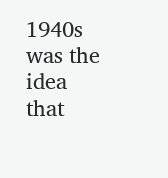1940s was the idea that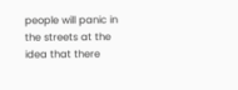people will panic in the streets at the idea that there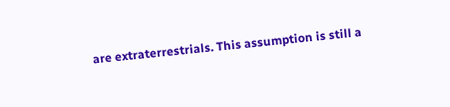are extraterrestrials. This assumption is still a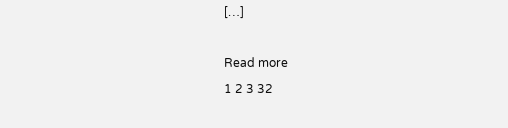[…]

Read more
1 2 3 32